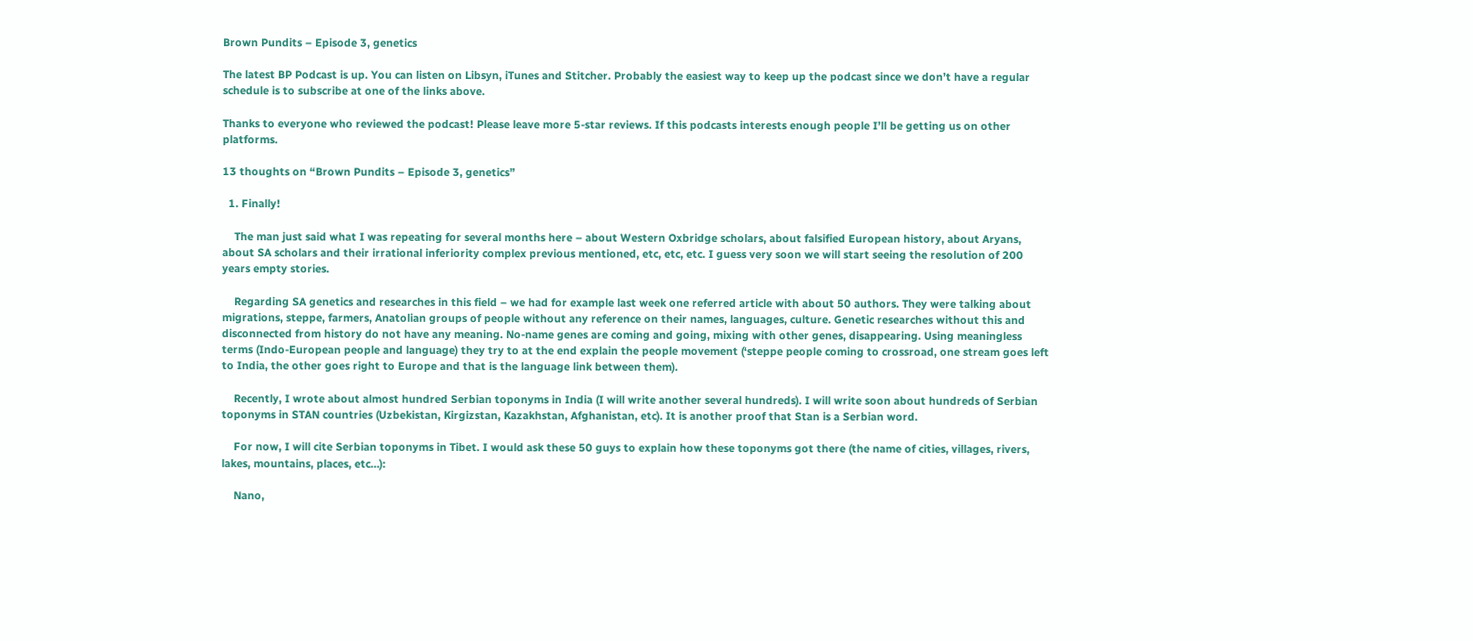Brown Pundits – Episode 3, genetics

The latest BP Podcast is up. You can listen on Libsyn, iTunes and Stitcher. Probably the easiest way to keep up the podcast since we don’t have a regular schedule is to subscribe at one of the links above.

Thanks to everyone who reviewed the podcast! Please leave more 5-star reviews. If this podcasts interests enough people I’ll be getting us on other platforms.

13 thoughts on “Brown Pundits – Episode 3, genetics”

  1. Finally!

    The man just said what I was repeating for several months here – about Western Oxbridge scholars, about falsified European history, about Aryans, about SA scholars and their irrational inferiority complex previous mentioned, etc, etc, etc. I guess very soon we will start seeing the resolution of 200 years empty stories.

    Regarding SA genetics and researches in this field – we had for example last week one referred article with about 50 authors. They were talking about migrations, steppe, farmers, Anatolian groups of people without any reference on their names, languages, culture. Genetic researches without this and disconnected from history do not have any meaning. No-name genes are coming and going, mixing with other genes, disappearing. Using meaningless terms (Indo-European people and language) they try to at the end explain the people movement (‘steppe people coming to crossroad, one stream goes left to India, the other goes right to Europe and that is the language link between them).

    Recently, I wrote about almost hundred Serbian toponyms in India (I will write another several hundreds). I will write soon about hundreds of Serbian toponyms in STAN countries (Uzbekistan, Kirgizstan, Kazakhstan, Afghanistan, etc). It is another proof that Stan is a Serbian word.

    For now, I will cite Serbian toponyms in Tibet. I would ask these 50 guys to explain how these toponyms got there (the name of cities, villages, rivers, lakes, mountains, places, etc…):

    Nano,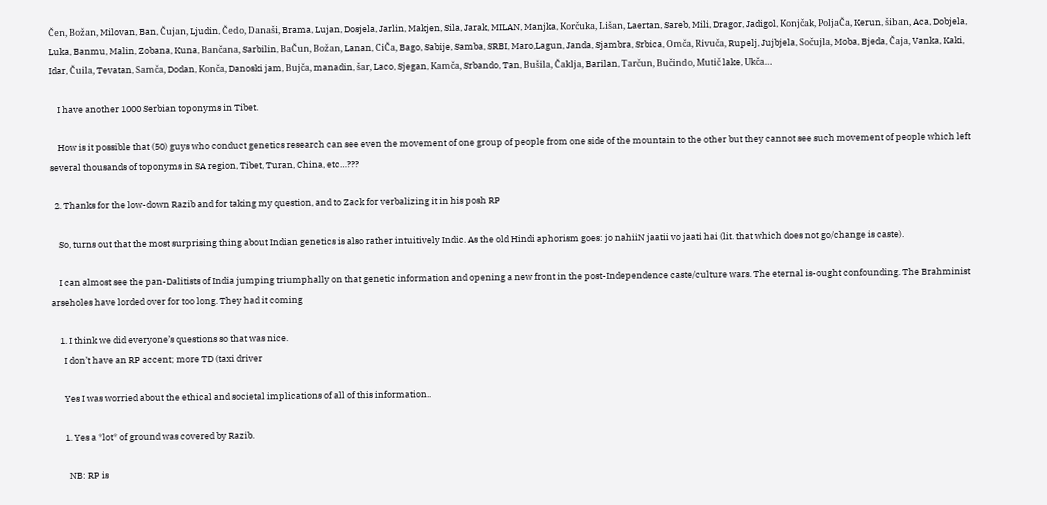Čen, Božan, Milovan, Ban, Čujan, Ljudin, Čedo, Današi, Brama, Lujan, Dosjela, Jarlin, Makjen, Sila, Jarak, MILAN, Manjka, Korčuka, Lišan, Laertan, Sareb, Mili, Dragor, Jadigol, Konjčak, PoljaČa, Kerun, šiban, Aca, Dobjela, Luka, Banmu, Malin, Zobana, Kuna, Bančana, Sarbilin, BaČun, Božan, Lanan, CiČa, Bago, Sabije, Samba, SRBI, Maro,Lagun, Janda, Sjambra, Srbica, Omča, Rivuča, Rupelj, Jujbjela, Sočujla, Moba, Bjeda, Čaja, Vanka, Kaki, Idar, Čuila, Tevatan, Samča, Dodan, Konča, Danoski jam, Bujča, manadin, šar, Laco, Sjegan, Kamča, Srbando, Tan, Bušila, Čaklja, Barilan, Tarčun, Bučindo, Mutič lake, Ukča…

    I have another 1000 Serbian toponyms in Tibet.

    How is it possible that (50) guys who conduct genetics research can see even the movement of one group of people from one side of the mountain to the other but they cannot see such movement of people which left several thousands of toponyms in SA region, Tibet, Turan, China, etc…???

  2. Thanks for the low-down Razib and for taking my question, and to Zack for verbalizing it in his posh RP

    So, turns out that the most surprising thing about Indian genetics is also rather intuitively Indic. As the old Hindi aphorism goes: jo nahiiN jaatii vo jaati hai (lit. that which does not go/change is caste).

    I can almost see the pan-Dalitists of India jumping triumphally on that genetic information and opening a new front in the post-Independence caste/culture wars. The eternal is-ought confounding. The Brahminist arseholes have lorded over for too long. They had it coming

    1. I think we did everyone’s questions so that was nice.
      I don’t have an RP accent; more TD (taxi driver

      Yes I was worried about the ethical and societal implications of all of this information..

      1. Yes a *lot* of ground was covered by Razib.

        NB: RP is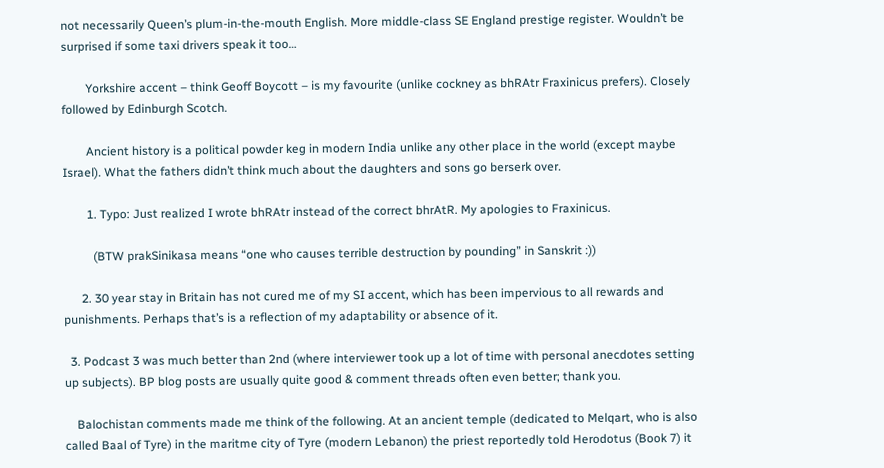not necessarily Queen’s plum-in-the-mouth English. More middle-class SE England prestige register. Wouldn’t be surprised if some taxi drivers speak it too…

        Yorkshire accent – think Geoff Boycott – is my favourite (unlike cockney as bhRAtr Fraxinicus prefers). Closely followed by Edinburgh Scotch.

        Ancient history is a political powder keg in modern India unlike any other place in the world (except maybe Israel). What the fathers didn’t think much about the daughters and sons go berserk over.

        1. Typo: Just realized I wrote bhRAtr instead of the correct bhrAtR. My apologies to Fraxinicus.

          (BTW prakSinikasa means “one who causes terrible destruction by pounding” in Sanskrit :))

      2. 30 year stay in Britain has not cured me of my SI accent, which has been impervious to all rewards and punishments. Perhaps that’s is a reflection of my adaptability or absence of it.

  3. Podcast 3 was much better than 2nd (where interviewer took up a lot of time with personal anecdotes setting up subjects). BP blog posts are usually quite good & comment threads often even better; thank you.

    Balochistan comments made me think of the following. At an ancient temple (dedicated to Melqart, who is also called Baal of Tyre) in the maritme city of Tyre (modern Lebanon) the priest reportedly told Herodotus (Book 7) it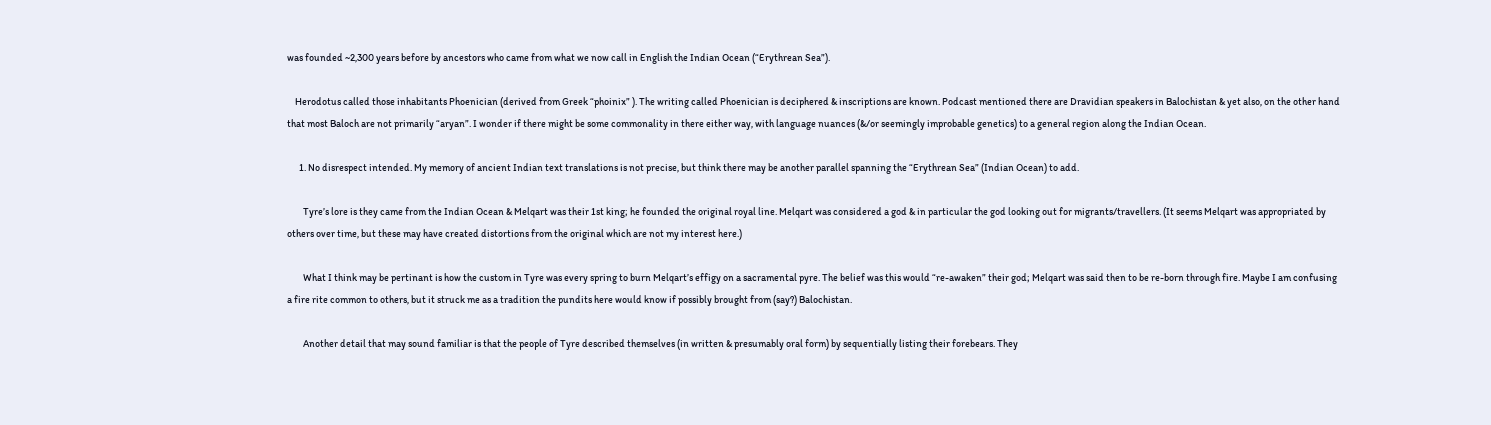was founded ~2,300 years before by ancestors who came from what we now call in English the Indian Ocean (“Erythrean Sea”).

    Herodotus called those inhabitants Phoenician (derived from Greek “phoinix” ). The writing called Phoenician is deciphered & inscriptions are known. Podcast mentioned there are Dravidian speakers in Balochistan & yet also, on the other hand that most Baloch are not primarily “aryan”. I wonder if there might be some commonality in there either way, with language nuances (&/or seemingly improbable genetics) to a general region along the Indian Ocean.

      1. No disrespect intended. My memory of ancient Indian text translations is not precise, but think there may be another parallel spanning the “Erythrean Sea” (Indian Ocean) to add.

        Tyre’s lore is they came from the Indian Ocean & Melqart was their 1st king; he founded the original royal line. Melqart was considered a god & in particular the god looking out for migrants/travellers. (It seems Melqart was appropriated by others over time, but these may have created distortions from the original which are not my interest here.)

        What I think may be pertinant is how the custom in Tyre was every spring to burn Melqart’s effigy on a sacramental pyre. The belief was this would “re-awaken” their god; Melqart was said then to be re-born through fire. Maybe I am confusing a fire rite common to others, but it struck me as a tradition the pundits here would know if possibly brought from (say?) Balochistan.

        Another detail that may sound familiar is that the people of Tyre described themselves (in written & presumably oral form) by sequentially listing their forebears. They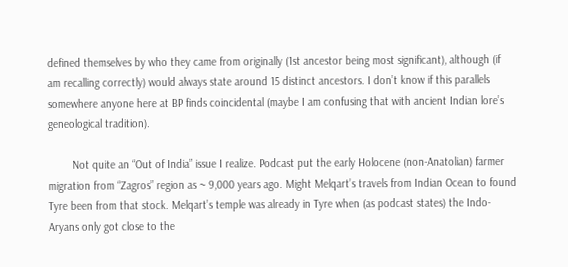defined themselves by who they came from originally (1st ancestor being most significant), although (if am recalling correctly) would always state around 15 distinct ancestors. I don’t know if this parallels somewhere anyone here at BP finds coincidental (maybe I am confusing that with ancient Indian lore’s geneological tradition).

        Not quite an “Out of India” issue I realize. Podcast put the early Holocene (non-Anatolian) farmer migration from “Zagros” region as ~ 9,000 years ago. Might Melqart’s travels from Indian Ocean to found Tyre been from that stock. Melqart’s temple was already in Tyre when (as podcast states) the Indo-Aryans only got close to the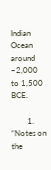Indian Ocean around ~2,000 to 1,500 BCE.

        1. “Notes on the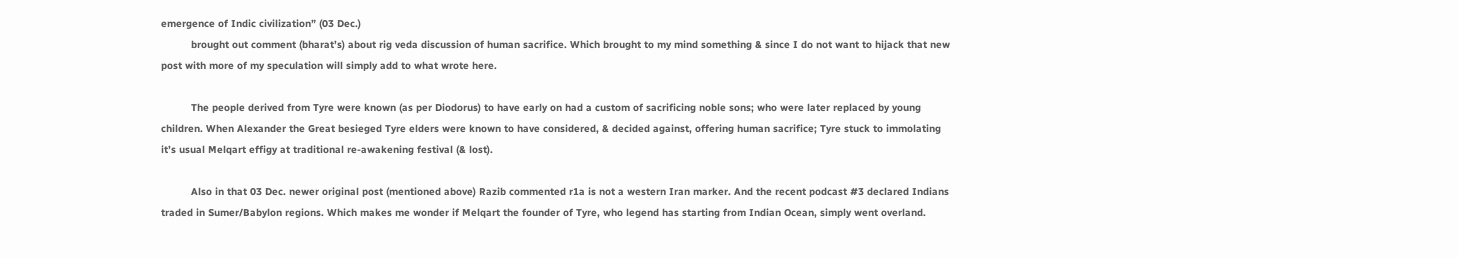emergence of Indic civilization” (03 Dec.)
          brought out comment (bharat’s) about rig veda discussion of human sacrifice. Which brought to my mind something & since I do not want to hijack that new post with more of my speculation will simply add to what wrote here.

          The people derived from Tyre were known (as per Diodorus) to have early on had a custom of sacrificing noble sons; who were later replaced by young children. When Alexander the Great besieged Tyre elders were known to have considered, & decided against, offering human sacrifice; Tyre stuck to immolating it’s usual Melqart effigy at traditional re-awakening festival (& lost).

          Also in that 03 Dec. newer original post (mentioned above) Razib commented r1a is not a western Iran marker. And the recent podcast #3 declared Indians traded in Sumer/Babylon regions. Which makes me wonder if Melqart the founder of Tyre, who legend has starting from Indian Ocean, simply went overland.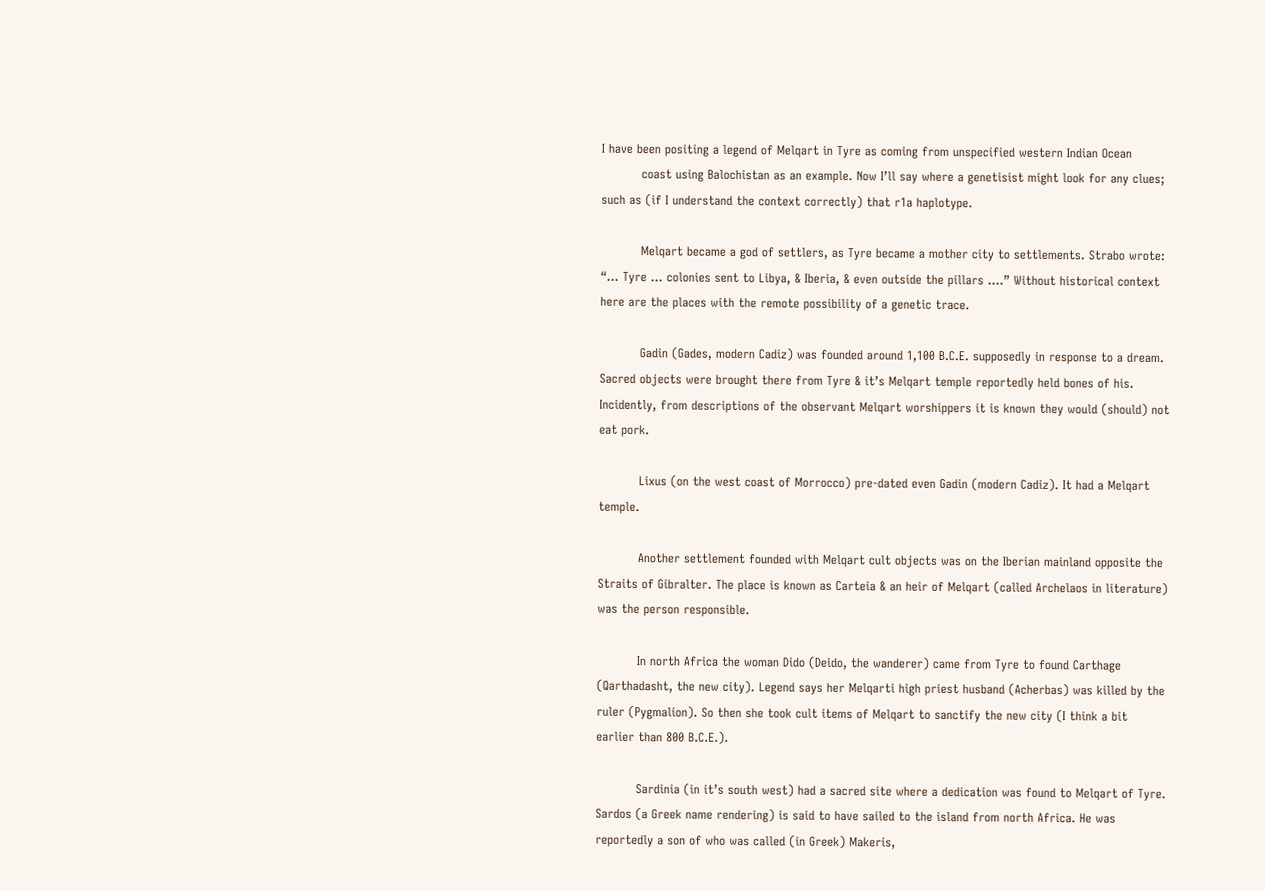I have been positing a legend of Melqart in Tyre as coming from unspecified western Indian Ocean
          coast using Balochistan as an example. Now I’ll say where a genetisist might look for any clues; such as (if I understand the context correctly) that r1a haplotype.

          Melqart became a god of settlers, as Tyre became a mother city to settlements. Strabo wrote: “… Tyre … colonies sent to Libya, & Iberia, & even outside the pillars ….” Without historical context here are the places with the remote possibility of a genetic trace.

          Gadin (Gades, modern Cadiz) was founded around 1,100 B.C.E. supposedly in response to a dream. Sacred objects were brought there from Tyre & it’s Melqart temple reportedly held bones of his. Incidently, from descriptions of the observant Melqart worshippers it is known they would (should) not eat pork.

          Lixus (on the west coast of Morrocco) pre-dated even Gadin (modern Cadiz). It had a Melqart temple.

          Another settlement founded with Melqart cult objects was on the Iberian mainland opposite the Straits of Gibralter. The place is known as Carteia & an heir of Melqart (called Archelaos in literature) was the person responsible.

          In north Africa the woman Dido (Deido, the wanderer) came from Tyre to found Carthage (Qarthadasht, the new city). Legend says her Melqarti high priest husband (Acherbas) was killed by the ruler (Pygmalion). So then she took cult items of Melqart to sanctify the new city (I think a bit earlier than 800 B.C.E.).

          Sardinia (in it’s south west) had a sacred site where a dedication was found to Melqart of Tyre. Sardos (a Greek name rendering) is said to have sailed to the island from north Africa. He was reportedly a son of who was called (in Greek) Makeris,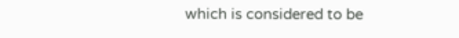which is considered to be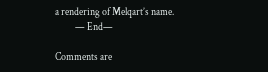a rendering of Melqart’s name.
          — End—

Comments are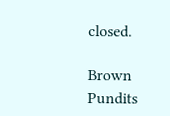closed.

Brown Pundits